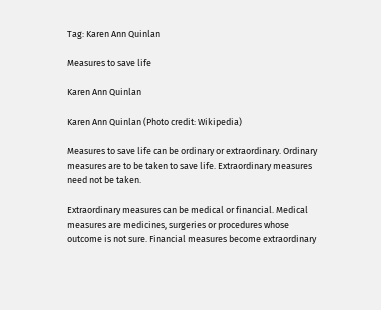Tag: Karen Ann Quinlan

Measures to save life

Karen Ann Quinlan

Karen Ann Quinlan (Photo credit: Wikipedia)

Measures to save life can be ordinary or extraordinary. Ordinary measures are to be taken to save life. Extraordinary measures need not be taken.

Extraordinary measures can be medical or financial. Medical measures are medicines, surgeries or procedures whose outcome is not sure. Financial measures become extraordinary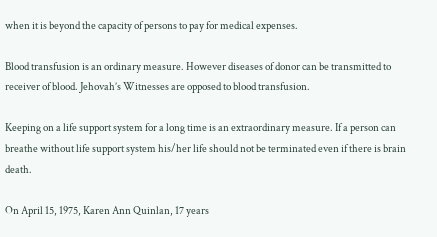when it is beyond the capacity of persons to pay for medical expenses.

Blood transfusion is an ordinary measure. However diseases of donor can be transmitted to receiver of blood. Jehovah’s Witnesses are opposed to blood transfusion.

Keeping on a life support system for a long time is an extraordinary measure. If a person can breathe without life support system his/her life should not be terminated even if there is brain death.

On April 15, 1975, Karen Ann Quinlan, 17 years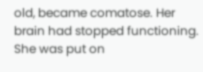old, became comatose. Her brain had stopped functioning. She was put on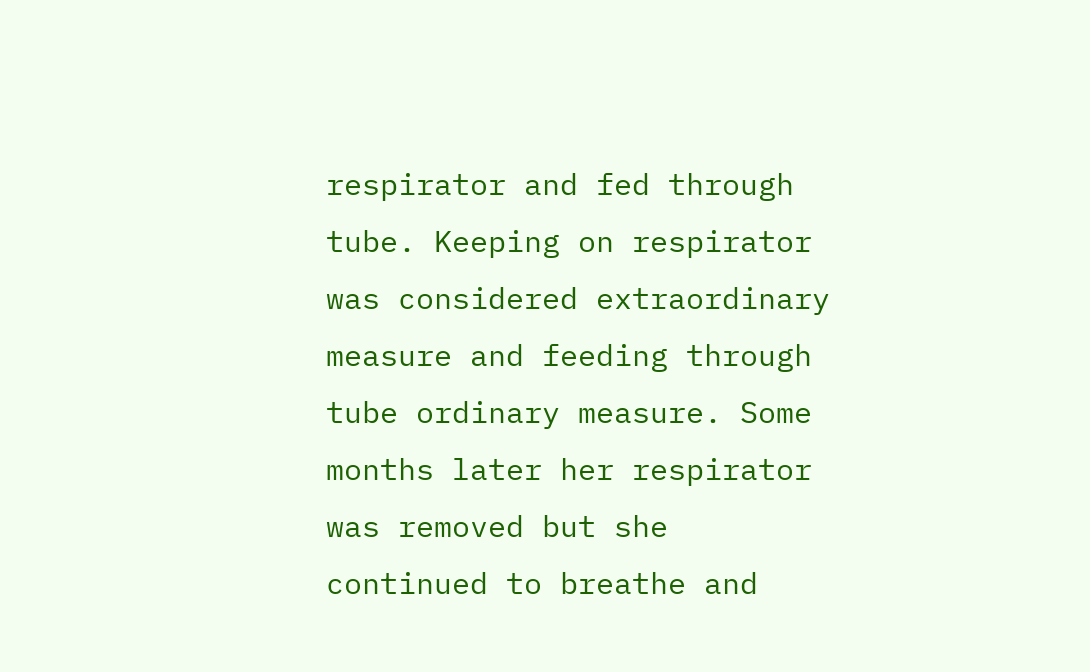respirator and fed through tube. Keeping on respirator was considered extraordinary measure and feeding through tube ordinary measure. Some months later her respirator was removed but she continued to breathe and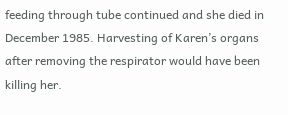feeding through tube continued and she died in December 1985. Harvesting of Karen’s organs after removing the respirator would have been killing her.